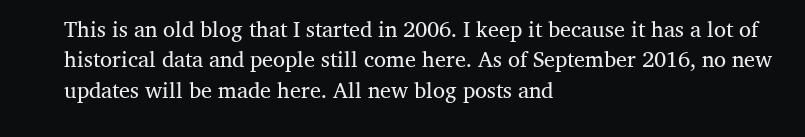This is an old blog that I started in 2006. I keep it because it has a lot of historical data and people still come here. As of September 2016, no new updates will be made here. All new blog posts and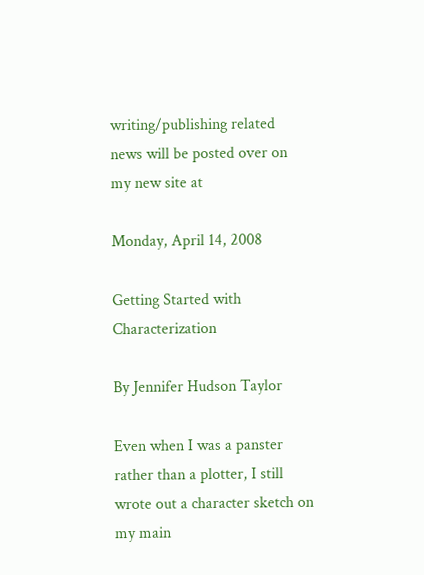writing/publishing related news will be posted over on my new site at

Monday, April 14, 2008

Getting Started with Characterization

By Jennifer Hudson Taylor

Even when I was a panster rather than a plotter, I still wrote out a character sketch on my main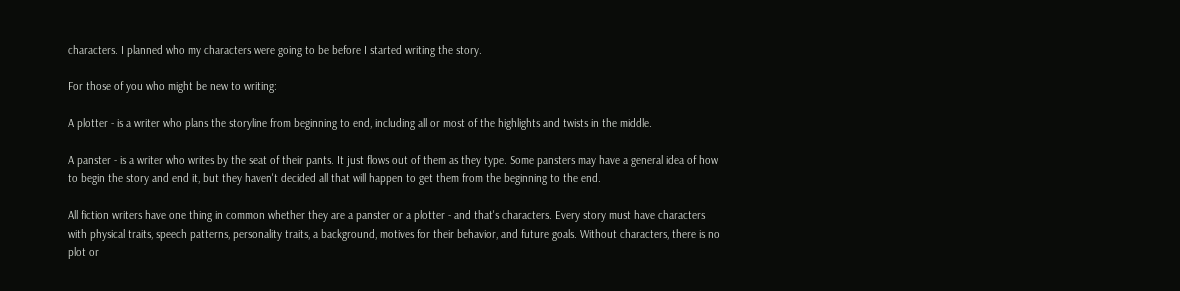characters. I planned who my characters were going to be before I started writing the story.

For those of you who might be new to writing:

A plotter - is a writer who plans the storyline from beginning to end, including all or most of the highlights and twists in the middle.

A panster - is a writer who writes by the seat of their pants. It just flows out of them as they type. Some pansters may have a general idea of how to begin the story and end it, but they haven't decided all that will happen to get them from the beginning to the end.

All fiction writers have one thing in common whether they are a panster or a plotter - and that's characters. Every story must have characters with physical traits, speech patterns, personality traits, a background, motives for their behavior, and future goals. Without characters, there is no plot or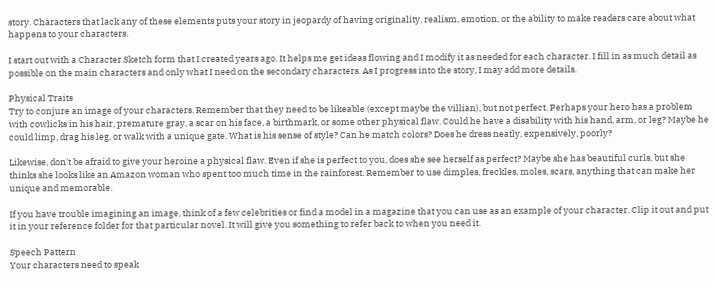story. Characters that lack any of these elements puts your story in jeopardy of having originality, realism, emotion, or the ability to make readers care about what happens to your characters.

I start out with a Character Sketch form that I created years ago. It helps me get ideas flowing and I modify it as needed for each character. I fill in as much detail as possible on the main characters and only what I need on the secondary characters. As I progress into the story, I may add more details.

Physical Traits
Try to conjure an image of your characters. Remember that they need to be likeable (except maybe the villian), but not perfect. Perhaps your hero has a problem with cowlicks in his hair, premature gray, a scar on his face, a birthmark, or some other physical flaw. Could he have a disability with his hand, arm, or leg? Maybe he could limp, drag his leg, or walk with a unique gate. What is his sense of style? Can he match colors? Does he dress neatly, expensively, poorly?

Likewise, don't be afraid to give your heroine a physical flaw. Even if she is perfect to you, does she see herself as perfect? Maybe she has beautiful curls, but she thinks she looks like an Amazon woman who spent too much time in the rainforest. Remember to use dimples, freckles, moles, scars, anything that can make her unique and memorable.

If you have trouble imagining an image, think of a few celebrities or find a model in a magazine that you can use as an example of your character. Clip it out and put it in your reference folder for that particular novel. It will give you something to refer back to when you need it.

Speech Pattern
Your characters need to speak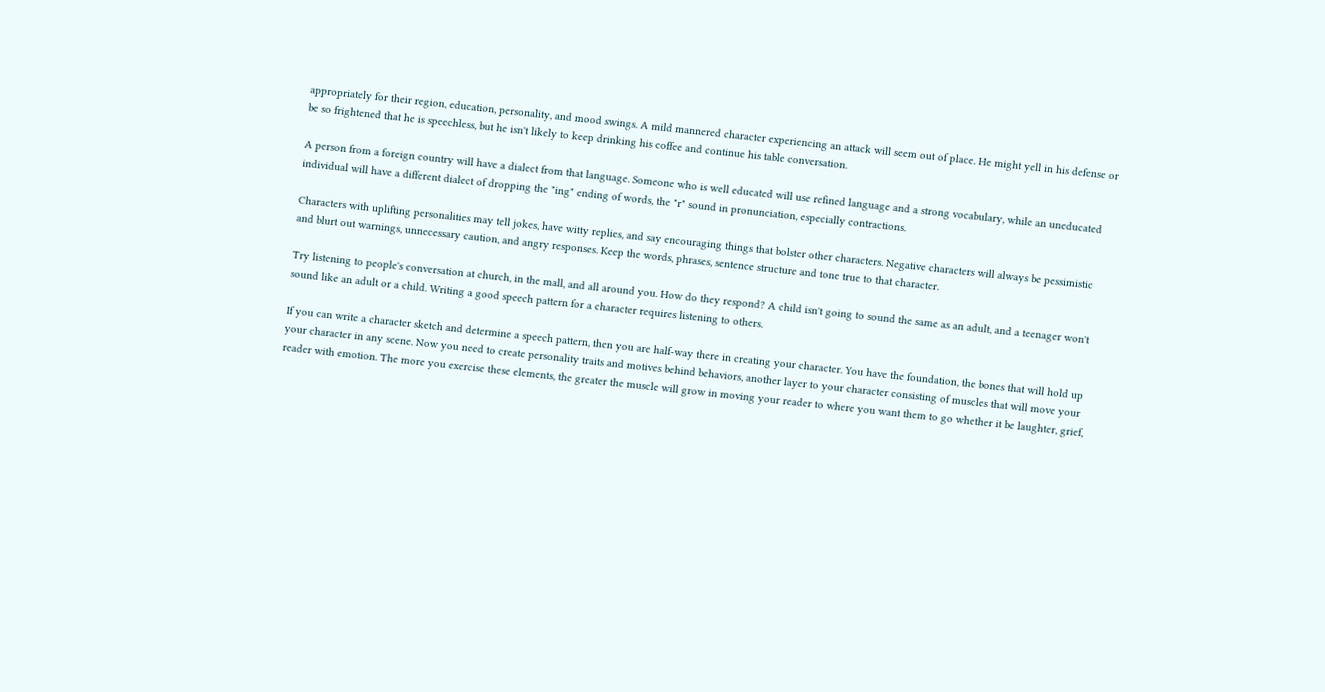appropriately for their region, education, personality, and mood swings. A mild mannered character experiencing an attack will seem out of place. He might yell in his defense or be so frightened that he is speechless, but he isn't likely to keep drinking his coffee and continue his table conversation.

A person from a foreign country will have a dialect from that language. Someone who is well educated will use refined language and a strong vocabulary, while an uneducated individual will have a different dialect of dropping the "ing" ending of words, the "r" sound in pronunciation, especially contractions.

Characters with uplifting personalities may tell jokes, have witty replies, and say encouraging things that bolster other characters. Negative characters will always be pessimistic and blurt out warnings, unnecessary caution, and angry responses. Keep the words, phrases, sentence structure and tone true to that character.

Try listening to people's conversation at church, in the mall, and all around you. How do they respond? A child isn't going to sound the same as an adult, and a teenager won't sound like an adult or a child. Writing a good speech pattern for a character requires listening to others.

If you can write a character sketch and determine a speech pattern, then you are half-way there in creating your character. You have the foundation, the bones that will hold up your character in any scene. Now you need to create personality traits and motives behind behaviors, another layer to your character consisting of muscles that will move your reader with emotion. The more you exercise these elements, the greater the muscle will grow in moving your reader to where you want them to go whether it be laughter, grief,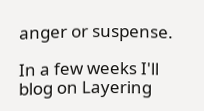anger or suspense.

In a few weeks I'll blog on Layering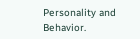Personality and Behavior.